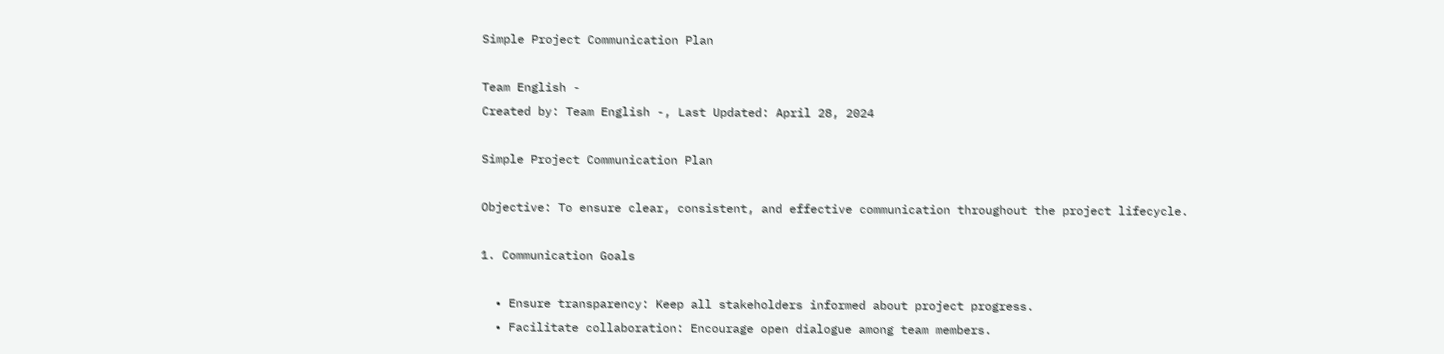Simple Project Communication Plan

Team English -
Created by: Team English -, Last Updated: April 28, 2024

Simple Project Communication Plan

Objective: To ensure clear, consistent, and effective communication throughout the project lifecycle.

1. Communication Goals

  • Ensure transparency: Keep all stakeholders informed about project progress.
  • Facilitate collaboration: Encourage open dialogue among team members.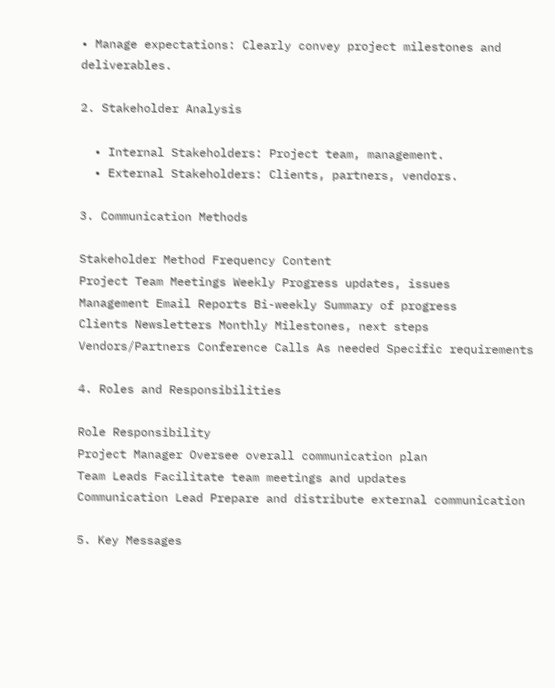• Manage expectations: Clearly convey project milestones and deliverables.

2. Stakeholder Analysis

  • Internal Stakeholders: Project team, management.
  • External Stakeholders: Clients, partners, vendors.

3. Communication Methods

Stakeholder Method Frequency Content
Project Team Meetings Weekly Progress updates, issues
Management Email Reports Bi-weekly Summary of progress
Clients Newsletters Monthly Milestones, next steps
Vendors/Partners Conference Calls As needed Specific requirements

4. Roles and Responsibilities

Role Responsibility
Project Manager Oversee overall communication plan
Team Leads Facilitate team meetings and updates
Communication Lead Prepare and distribute external communication

5. Key Messages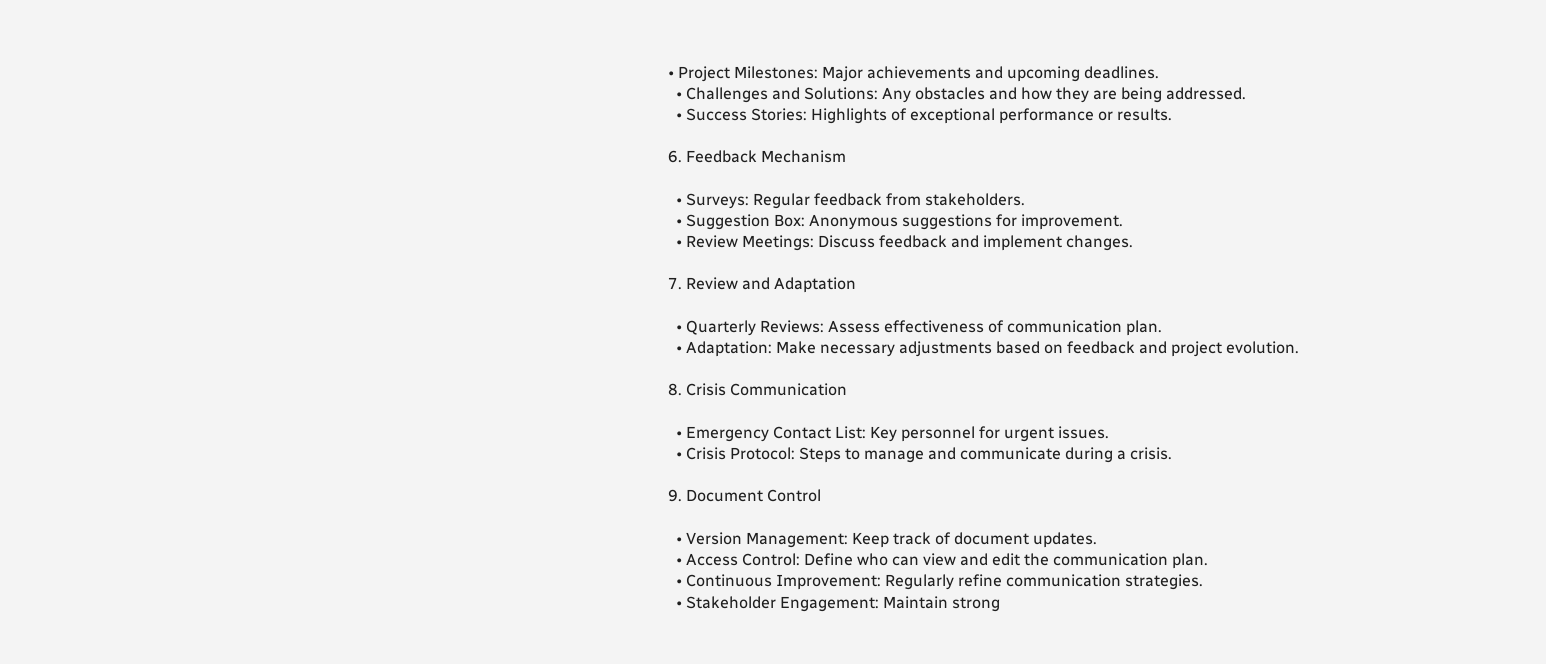• Project Milestones: Major achievements and upcoming deadlines.
  • Challenges and Solutions: Any obstacles and how they are being addressed.
  • Success Stories: Highlights of exceptional performance or results.

6. Feedback Mechanism

  • Surveys: Regular feedback from stakeholders.
  • Suggestion Box: Anonymous suggestions for improvement.
  • Review Meetings: Discuss feedback and implement changes.

7. Review and Adaptation

  • Quarterly Reviews: Assess effectiveness of communication plan.
  • Adaptation: Make necessary adjustments based on feedback and project evolution.

8. Crisis Communication

  • Emergency Contact List: Key personnel for urgent issues.
  • Crisis Protocol: Steps to manage and communicate during a crisis.

9. Document Control

  • Version Management: Keep track of document updates.
  • Access Control: Define who can view and edit the communication plan.
  • Continuous Improvement: Regularly refine communication strategies.
  • Stakeholder Engagement: Maintain strong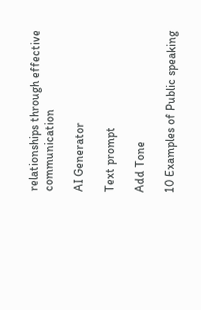relationships through effective communication

AI Generator

Text prompt

Add Tone

10 Examples of Public speaking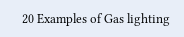20 Examples of Gas lighting